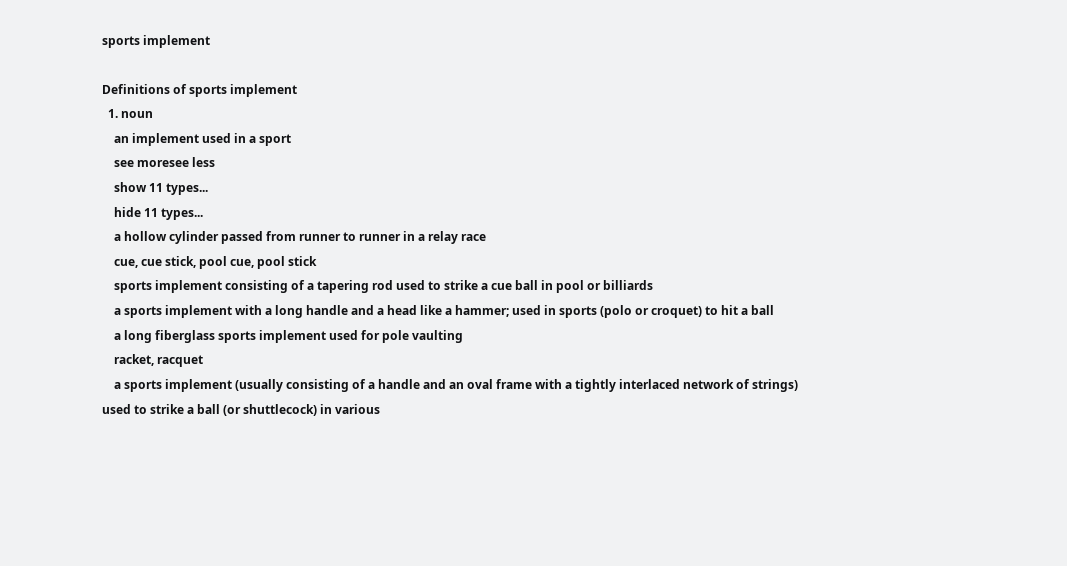sports implement

Definitions of sports implement
  1. noun
    an implement used in a sport
    see moresee less
    show 11 types...
    hide 11 types...
    a hollow cylinder passed from runner to runner in a relay race
    cue, cue stick, pool cue, pool stick
    sports implement consisting of a tapering rod used to strike a cue ball in pool or billiards
    a sports implement with a long handle and a head like a hammer; used in sports (polo or croquet) to hit a ball
    a long fiberglass sports implement used for pole vaulting
    racket, racquet
    a sports implement (usually consisting of a handle and an oval frame with a tightly interlaced network of strings) used to strike a ball (or shuttlecock) in various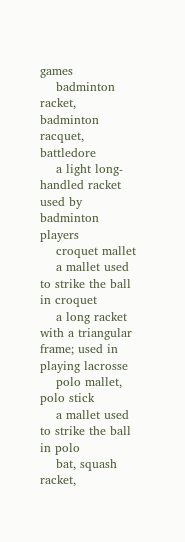games
    badminton racket, badminton racquet, battledore
    a light long-handled racket used by badminton players
    croquet mallet
    a mallet used to strike the ball in croquet
    a long racket with a triangular frame; used in playing lacrosse
    polo mallet, polo stick
    a mallet used to strike the ball in polo
    bat, squash racket,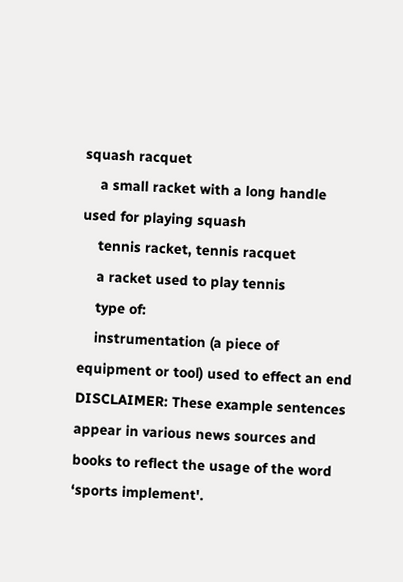squash racquet
    a small racket with a long handle used for playing squash
    tennis racket, tennis racquet
    a racket used to play tennis
    type of:
    instrumentation (a piece of equipment or tool) used to effect an end
DISCLAIMER: These example sentences appear in various news sources and books to reflect the usage of the word ‘sports implement'.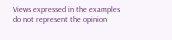Views expressed in the examples do not represent the opinion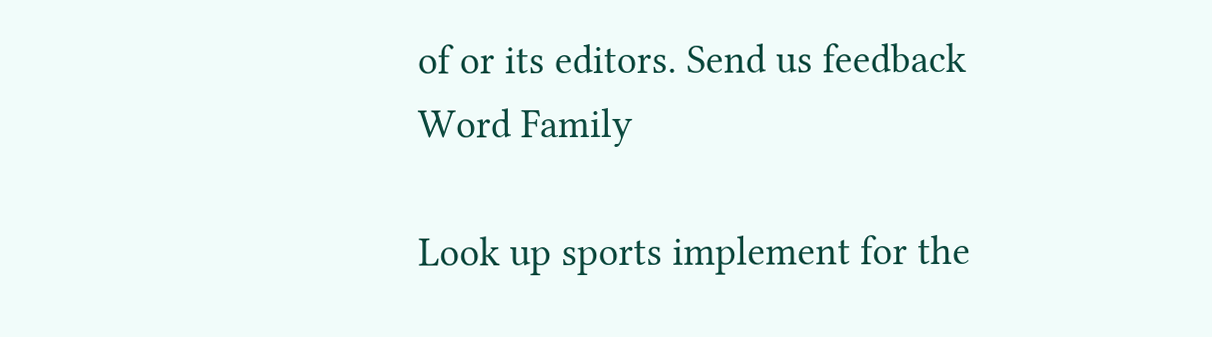of or its editors. Send us feedback
Word Family

Look up sports implement for the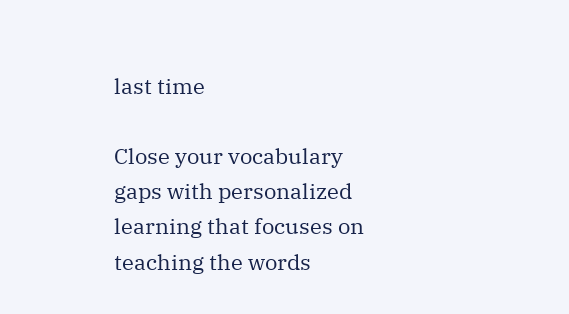last time

Close your vocabulary gaps with personalized learning that focuses on teaching the words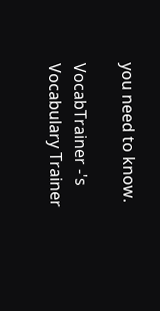you need to know.

VocabTrainer -'s Vocabulary Trainer